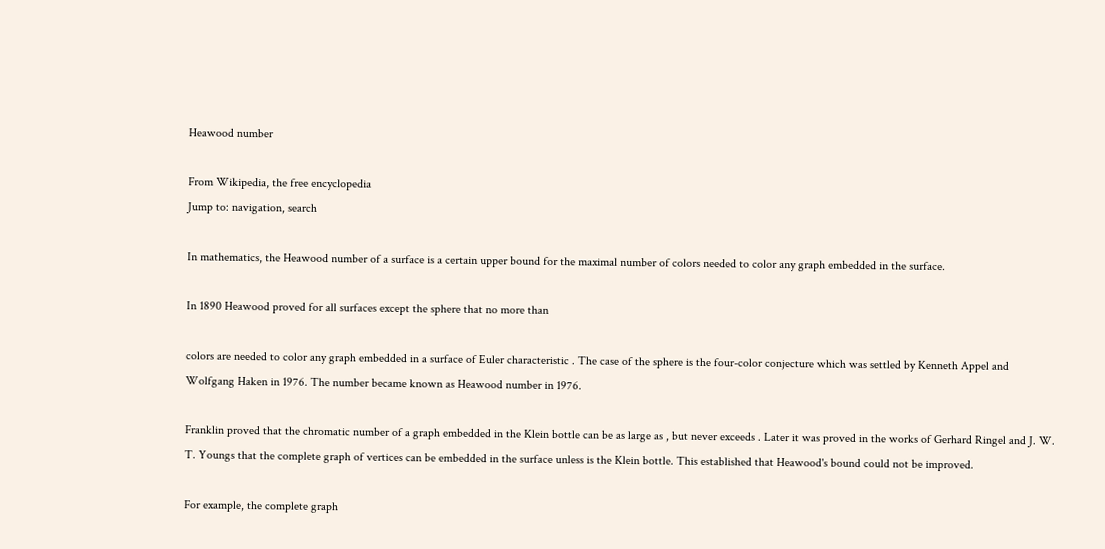Heawood number

From Wikipedia, the free encyclopedia
Jump to: navigation, search

In mathematics, the Heawood number of a surface is a certain upper bound for the maximal number of colors needed to color any graph embedded in the surface.

In 1890 Heawood proved for all surfaces except the sphere that no more than

colors are needed to color any graph embedded in a surface of Euler characteristic . The case of the sphere is the four-color conjecture which was settled by Kenneth Appel and Wolfgang Haken in 1976. The number became known as Heawood number in 1976.

Franklin proved that the chromatic number of a graph embedded in the Klein bottle can be as large as , but never exceeds . Later it was proved in the works of Gerhard Ringel and J. W. T. Youngs that the complete graph of vertices can be embedded in the surface unless is the Klein bottle. This established that Heawood's bound could not be improved.

For example, the complete graph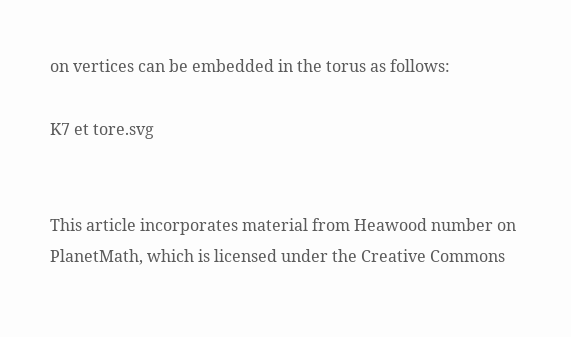on vertices can be embedded in the torus as follows:

K7 et tore.svg


This article incorporates material from Heawood number on PlanetMath, which is licensed under the Creative Commons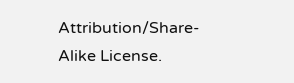Attribution/Share-Alike License.